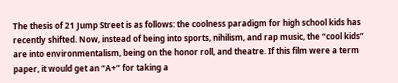The thesis of 21 Jump Street is as follows: the coolness paradigm for high school kids has recently shifted. Now, instead of being into sports, nihilism, and rap music, the “cool kids” are into environmentalism, being on the honor roll, and theatre. If this film were a term paper, it would get an “A+” for taking a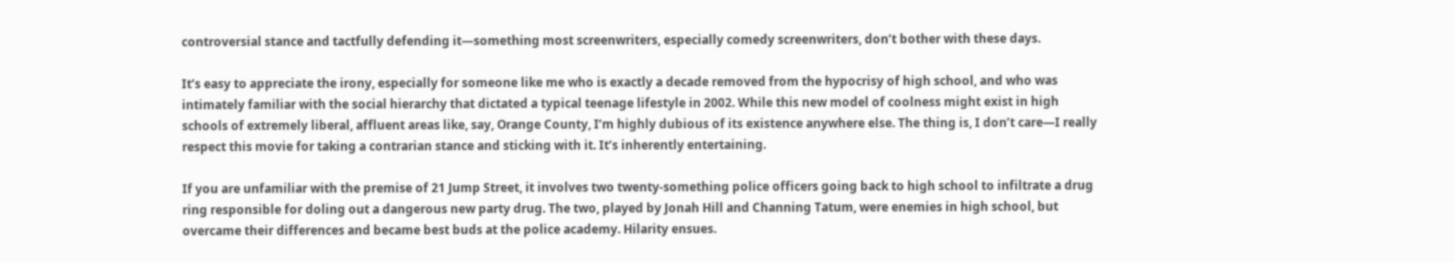controversial stance and tactfully defending it—something most screenwriters, especially comedy screenwriters, don’t bother with these days.

It’s easy to appreciate the irony, especially for someone like me who is exactly a decade removed from the hypocrisy of high school, and who was intimately familiar with the social hierarchy that dictated a typical teenage lifestyle in 2002. While this new model of coolness might exist in high schools of extremely liberal, affluent areas like, say, Orange County, I’m highly dubious of its existence anywhere else. The thing is, I don’t care—I really respect this movie for taking a contrarian stance and sticking with it. It’s inherently entertaining.

If you are unfamiliar with the premise of 21 Jump Street, it involves two twenty-something police officers going back to high school to infiltrate a drug ring responsible for doling out a dangerous new party drug. The two, played by Jonah Hill and Channing Tatum, were enemies in high school, but overcame their differences and became best buds at the police academy. Hilarity ensues.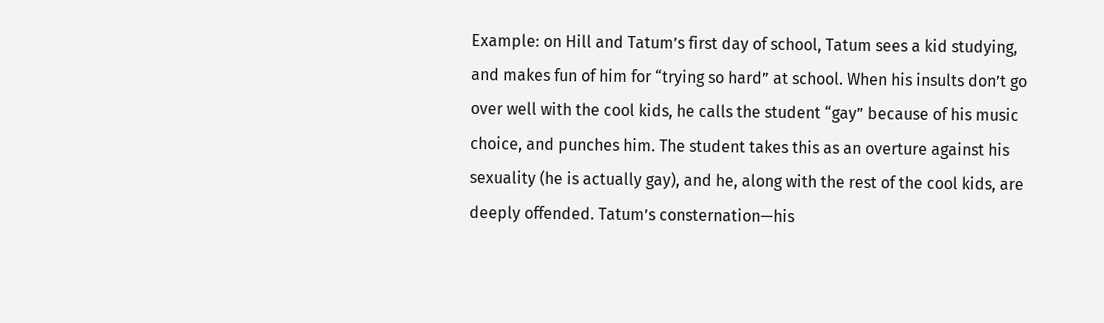Example: on Hill and Tatum’s first day of school, Tatum sees a kid studying, and makes fun of him for “trying so hard” at school. When his insults don’t go over well with the cool kids, he calls the student “gay” because of his music choice, and punches him. The student takes this as an overture against his sexuality (he is actually gay), and he, along with the rest of the cool kids, are deeply offended. Tatum’s consternation—his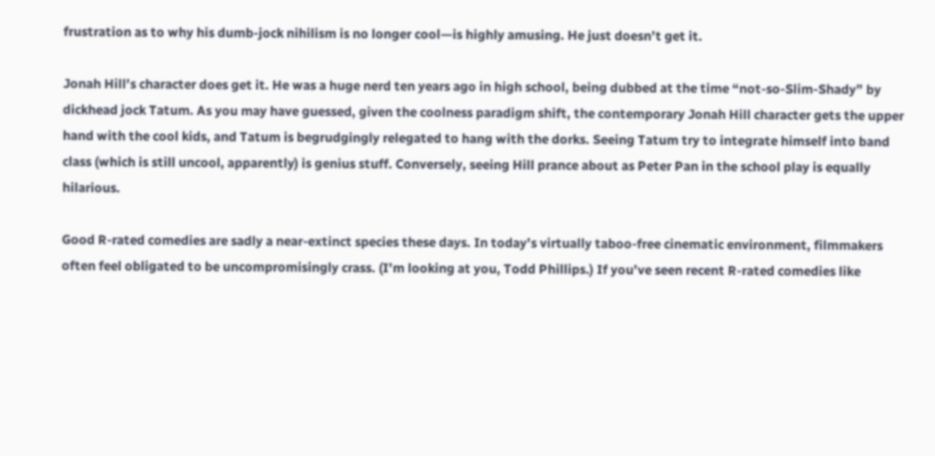frustration as to why his dumb-jock nihilism is no longer cool—is highly amusing. He just doesn’t get it.

Jonah Hill’s character does get it. He was a huge nerd ten years ago in high school, being dubbed at the time “not-so-Slim-Shady” by dickhead jock Tatum. As you may have guessed, given the coolness paradigm shift, the contemporary Jonah Hill character gets the upper hand with the cool kids, and Tatum is begrudgingly relegated to hang with the dorks. Seeing Tatum try to integrate himself into band class (which is still uncool, apparently) is genius stuff. Conversely, seeing Hill prance about as Peter Pan in the school play is equally hilarious.

Good R-rated comedies are sadly a near-extinct species these days. In today’s virtually taboo-free cinematic environment, filmmakers often feel obligated to be uncompromisingly crass. (I’m looking at you, Todd Phillips.) If you’ve seen recent R-rated comedies like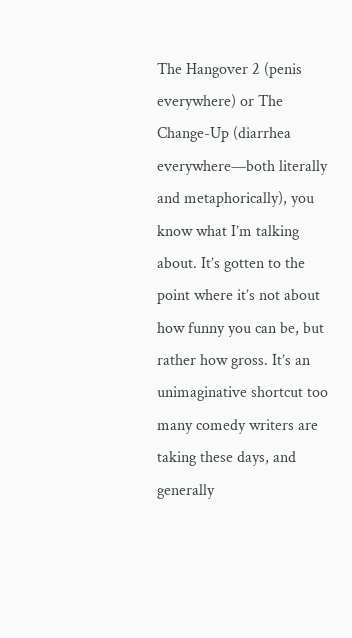The Hangover 2 (penis everywhere) or The Change-Up (diarrhea everywhere—both literally and metaphorically), you know what I’m talking about. It’s gotten to the point where it’s not about how funny you can be, but rather how gross. It’s an unimaginative shortcut too many comedy writers are taking these days, and generally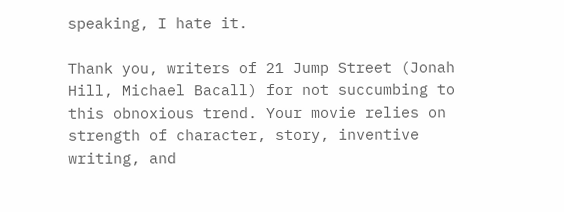speaking, I hate it.

Thank you, writers of 21 Jump Street (Jonah Hill, Michael Bacall) for not succumbing to this obnoxious trend. Your movie relies on strength of character, story, inventive writing, and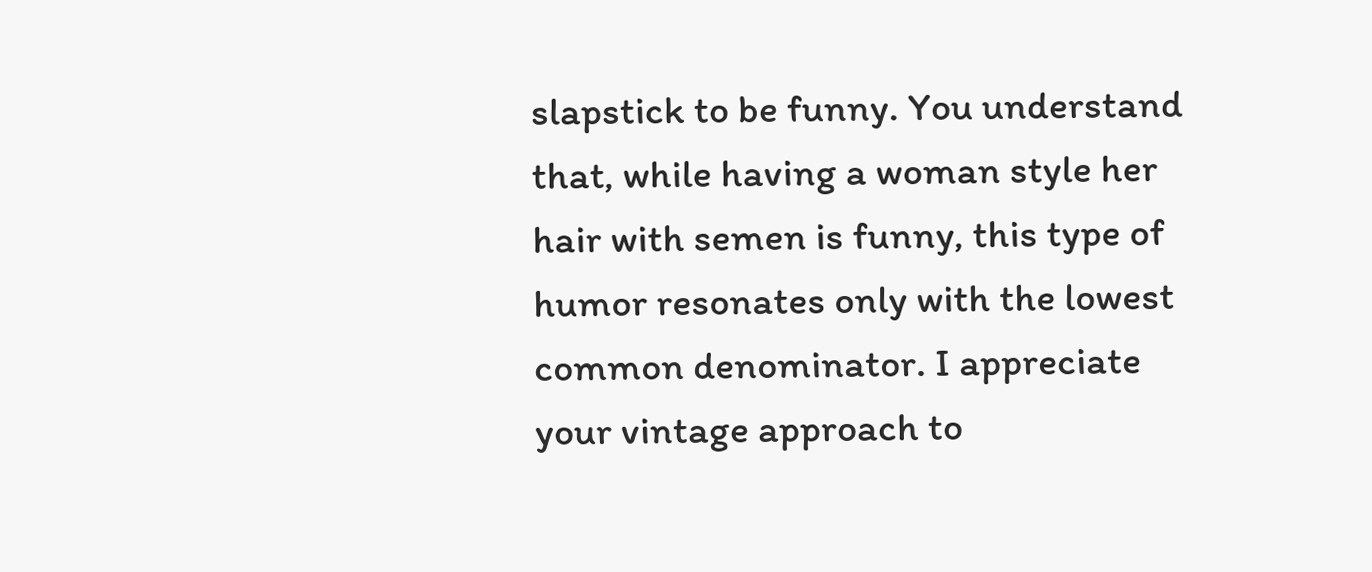slapstick to be funny. You understand that, while having a woman style her hair with semen is funny, this type of humor resonates only with the lowest common denominator. I appreciate your vintage approach to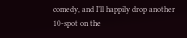comedy, and I’ll happily drop another 10-spot on the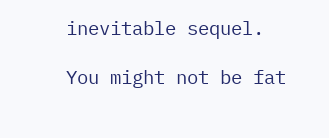inevitable sequel.

You might not be fat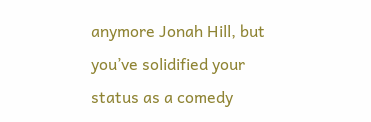anymore Jonah Hill, but you’ve solidified your status as a comedy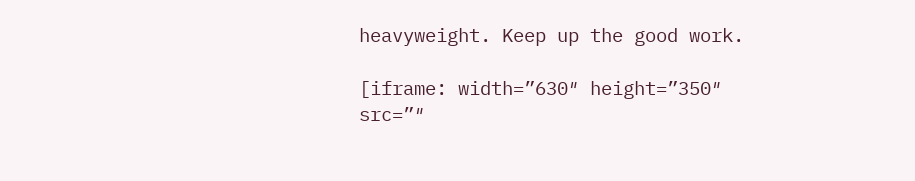heavyweight. Keep up the good work.

[iframe: width=”630″ height=”350″ src=”″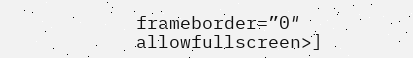frameborder=”0″ allowfullscreen>]